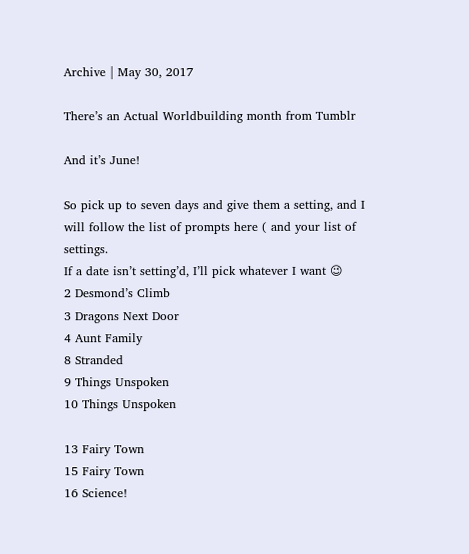Archive | May 30, 2017

There’s an Actual Worldbuilding month from Tumblr

And it’s June!

So pick up to seven days and give them a setting, and I will follow the list of prompts here ( and your list of settings.
If a date isn’t setting’d, I’ll pick whatever I want 😉
2 Desmond’s Climb
3 Dragons Next Door
4 Aunt Family
8 Stranded
9 Things Unspoken
10 Things Unspoken

13 Fairy Town
15 Fairy Town
16 Science!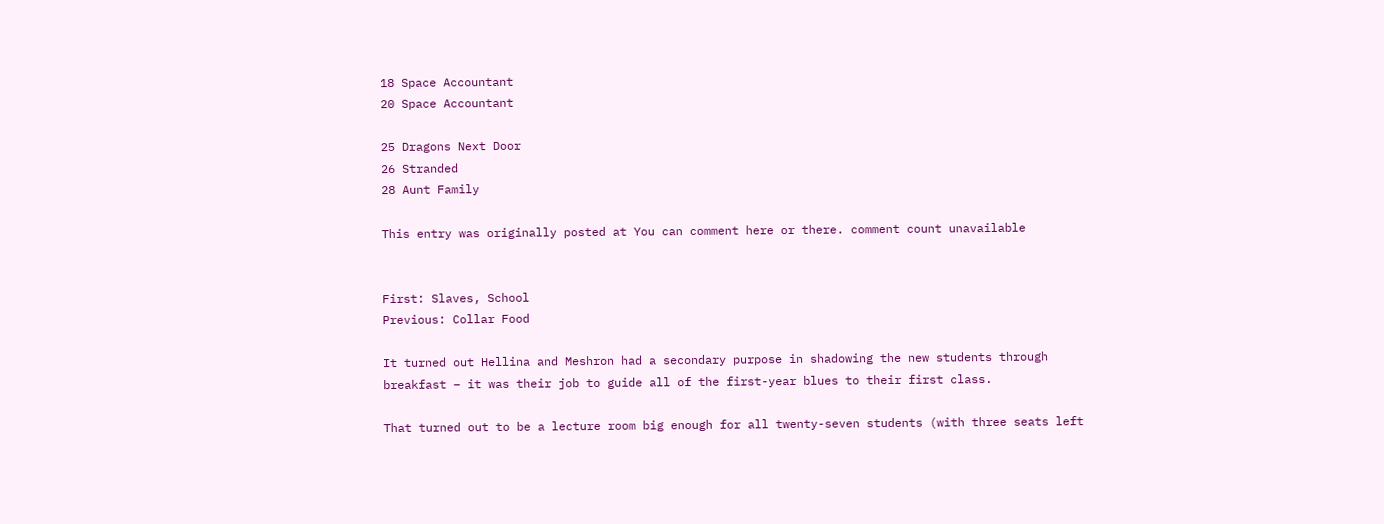18 Space Accountant
20 Space Accountant

25 Dragons Next Door
26 Stranded
28 Aunt Family

This entry was originally posted at You can comment here or there. comment count unavailable


First: Slaves, School
Previous: Collar Food

It turned out Hellina and Meshron had a secondary purpose in shadowing the new students through breakfast – it was their job to guide all of the first-year blues to their first class.

That turned out to be a lecture room big enough for all twenty-seven students (with three seats left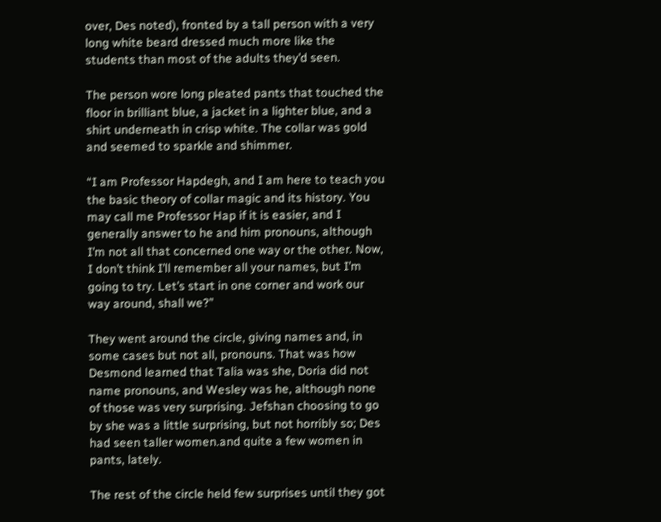over, Des noted), fronted by a tall person with a very long white beard dressed much more like the students than most of the adults they’d seen.

The person wore long pleated pants that touched the floor in brilliant blue, a jacket in a lighter blue, and a shirt underneath in crisp white. The collar was gold and seemed to sparkle and shimmer.

“I am Professor Hapdegh, and I am here to teach you the basic theory of collar magic and its history. You may call me Professor Hap if it is easier, and I generally answer to he and him pronouns, although I’m not all that concerned one way or the other. Now, I don’t think I’ll remember all your names, but I’m going to try. Let’s start in one corner and work our way around, shall we?”

They went around the circle, giving names and, in some cases but not all, pronouns. That was how Desmond learned that Talia was she, Doria did not name pronouns, and Wesley was he, although none of those was very surprising. Jefshan choosing to go by she was a little surprising, but not horribly so; Des had seen taller women.and quite a few women in pants, lately.

The rest of the circle held few surprises until they got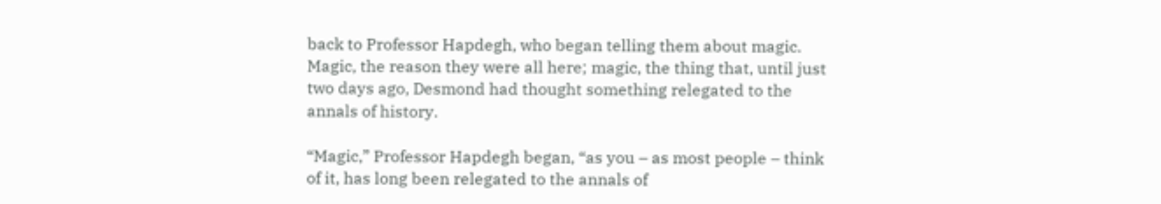back to Professor Hapdegh, who began telling them about magic. Magic, the reason they were all here; magic, the thing that, until just two days ago, Desmond had thought something relegated to the annals of history.

“Magic,” Professor Hapdegh began, “as you – as most people – think of it, has long been relegated to the annals of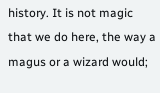history. It is not magic that we do here, the way a magus or a wizard would;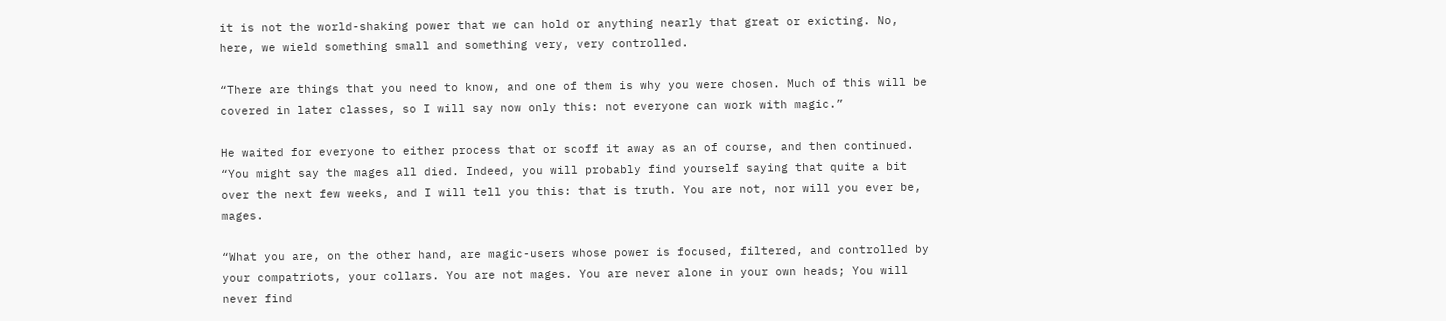it is not the world-shaking power that we can hold or anything nearly that great or exicting. No, here, we wield something small and something very, very controlled.

“There are things that you need to know, and one of them is why you were chosen. Much of this will be covered in later classes, so I will say now only this: not everyone can work with magic.”

He waited for everyone to either process that or scoff it away as an of course, and then continued. “You might say the mages all died. Indeed, you will probably find yourself saying that quite a bit over the next few weeks, and I will tell you this: that is truth. You are not, nor will you ever be, mages.

“What you are, on the other hand, are magic-users whose power is focused, filtered, and controlled by your compatriots, your collars. You are not mages. You are never alone in your own heads; You will never find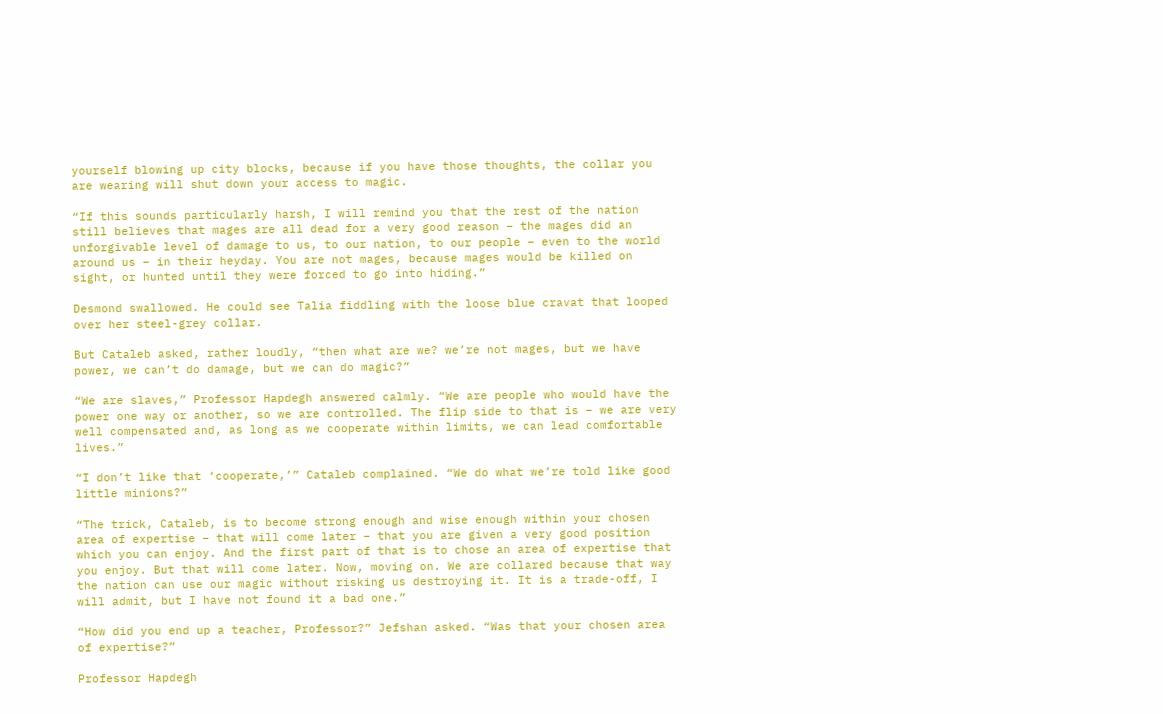yourself blowing up city blocks, because if you have those thoughts, the collar you are wearing will shut down your access to magic.

“If this sounds particularly harsh, I will remind you that the rest of the nation still believes that mages are all dead for a very good reason – the mages did an unforgivable level of damage to us, to our nation, to our people – even to the world around us – in their heyday. You are not mages, because mages would be killed on sight, or hunted until they were forced to go into hiding.”

Desmond swallowed. He could see Talia fiddling with the loose blue cravat that looped over her steel-grey collar.

But Cataleb asked, rather loudly, “then what are we? we’re not mages, but we have power, we can’t do damage, but we can do magic?”

“We are slaves,” Professor Hapdegh answered calmly. “We are people who would have the power one way or another, so we are controlled. The flip side to that is – we are very well compensated and, as long as we cooperate within limits, we can lead comfortable lives.”

“I don’t like that ‘cooperate,’” Cataleb complained. “We do what we’re told like good little minions?”

“The trick, Cataleb, is to become strong enough and wise enough within your chosen area of expertise – that will come later – that you are given a very good position which you can enjoy. And the first part of that is to chose an area of expertise that you enjoy. But that will come later. Now, moving on. We are collared because that way the nation can use our magic without risking us destroying it. It is a trade-off, I will admit, but I have not found it a bad one.”

“How did you end up a teacher, Professor?” Jefshan asked. “Was that your chosen area of expertise?”

Professor Hapdegh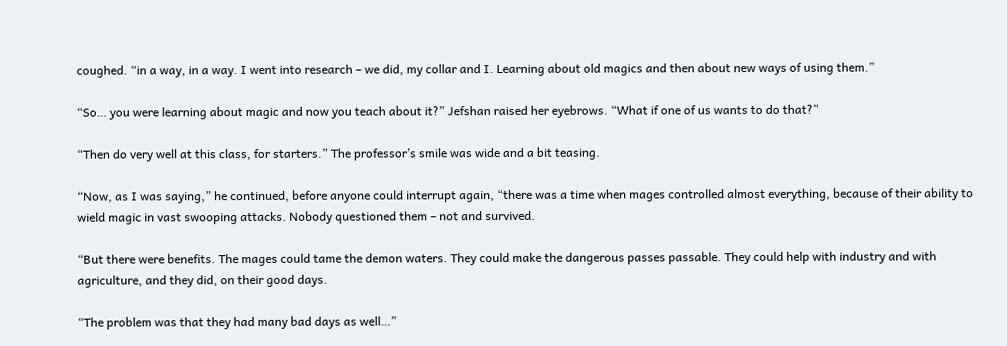coughed. “in a way, in a way. I went into research – we did, my collar and I. Learning about old magics and then about new ways of using them.”

“So… you were learning about magic and now you teach about it?” Jefshan raised her eyebrows. “What if one of us wants to do that?”

“Then do very well at this class, for starters.” The professor’s smile was wide and a bit teasing.

“Now, as I was saying,” he continued, before anyone could interrupt again, “there was a time when mages controlled almost everything, because of their ability to wield magic in vast swooping attacks. Nobody questioned them – not and survived.

“But there were benefits. The mages could tame the demon waters. They could make the dangerous passes passable. They could help with industry and with agriculture, and they did, on their good days.

“The problem was that they had many bad days as well…”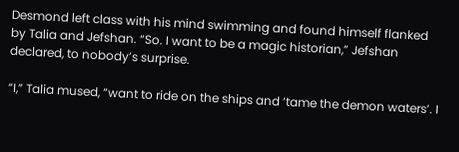Desmond left class with his mind swimming and found himself flanked by Talia and Jefshan. “So. I want to be a magic historian,” Jefshan declared, to nobody’s surprise.

“I,” Talia mused, “want to ride on the ships and ‘tame the demon waters’. I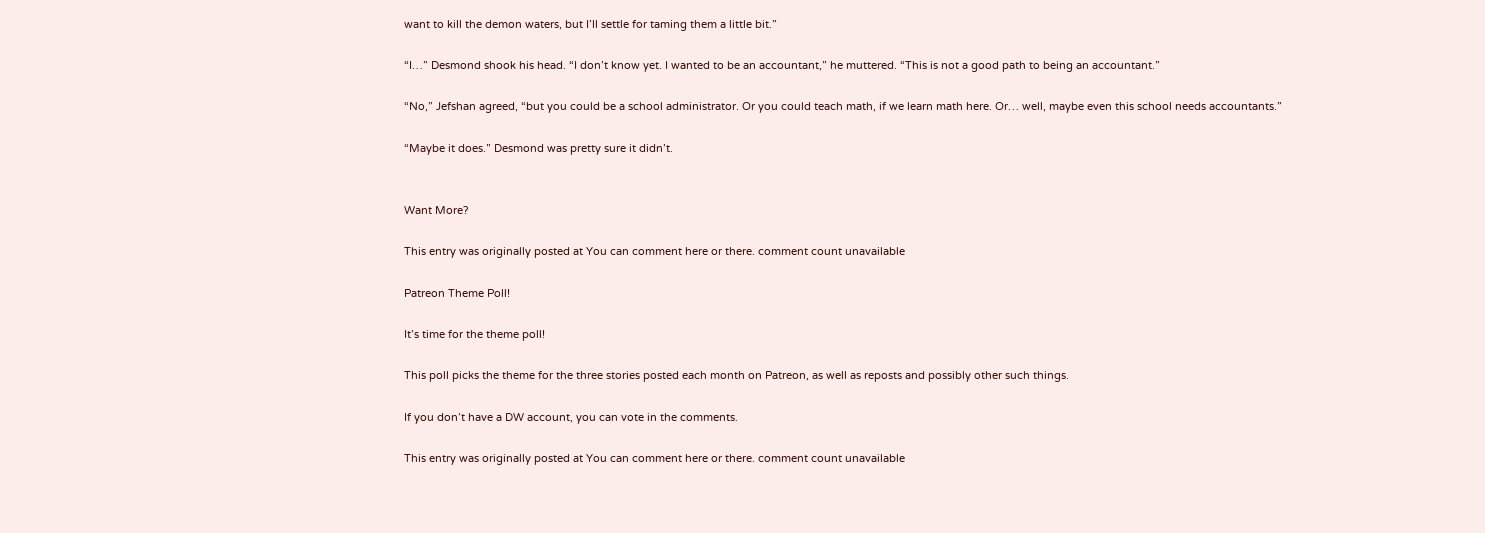want to kill the demon waters, but I’ll settle for taming them a little bit.”

“I…” Desmond shook his head. “I don’t know yet. I wanted to be an accountant,” he muttered. “This is not a good path to being an accountant.”

“No,” Jefshan agreed, “but you could be a school administrator. Or you could teach math, if we learn math here. Or… well, maybe even this school needs accountants.”

“Maybe it does.” Desmond was pretty sure it didn’t.


Want More?

This entry was originally posted at You can comment here or there. comment count unavailable

Patreon Theme Poll!

It’s time for the theme poll!

This poll picks the theme for the three stories posted each month on Patreon, as well as reposts and possibly other such things.

If you don’t have a DW account, you can vote in the comments.

This entry was originally posted at You can comment here or there. comment count unavailable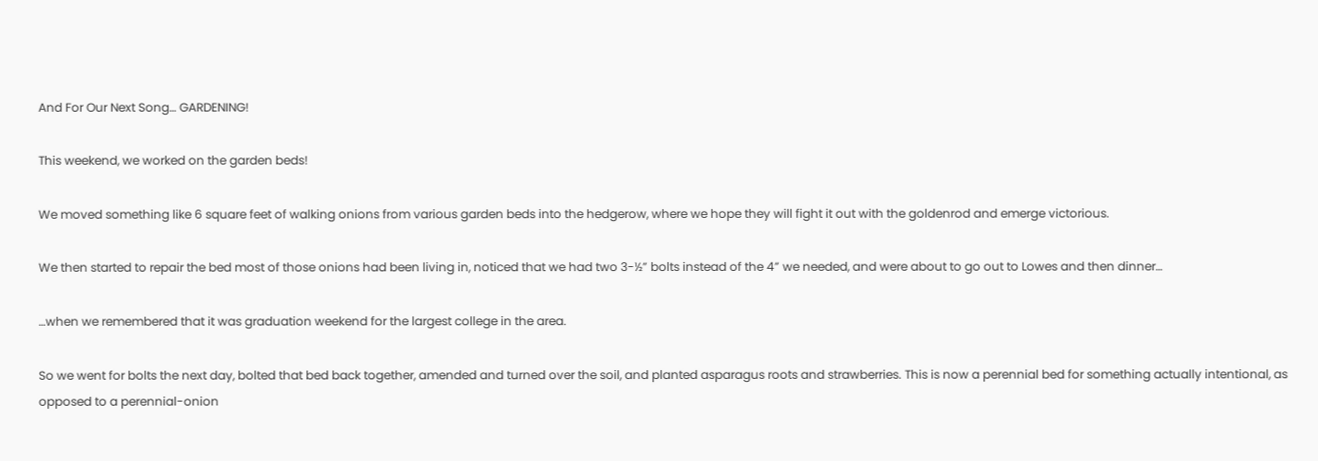And For Our Next Song… GARDENING!

This weekend, we worked on the garden beds!

We moved something like 6 square feet of walking onions from various garden beds into the hedgerow, where we hope they will fight it out with the goldenrod and emerge victorious.

We then started to repair the bed most of those onions had been living in, noticed that we had two 3-½” bolts instead of the 4” we needed, and were about to go out to Lowes and then dinner…

…when we remembered that it was graduation weekend for the largest college in the area.

So we went for bolts the next day, bolted that bed back together, amended and turned over the soil, and planted asparagus roots and strawberries. This is now a perennial bed for something actually intentional, as opposed to a perennial-onion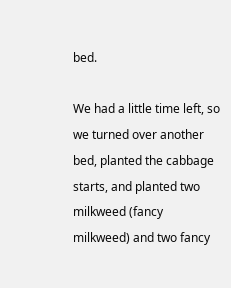bed.

We had a little time left, so we turned over another bed, planted the cabbage starts, and planted two milkweed (fancy milkweed) and two fancy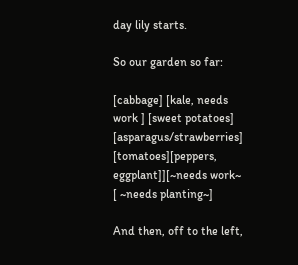day lily starts.

So our garden so far:

[cabbage] [kale, needs work ] [sweet potatoes] [asparagus/strawberries]
[tomatoes][peppers, eggplant]][~needs work~ [ ~needs planting~]

And then, off to the left,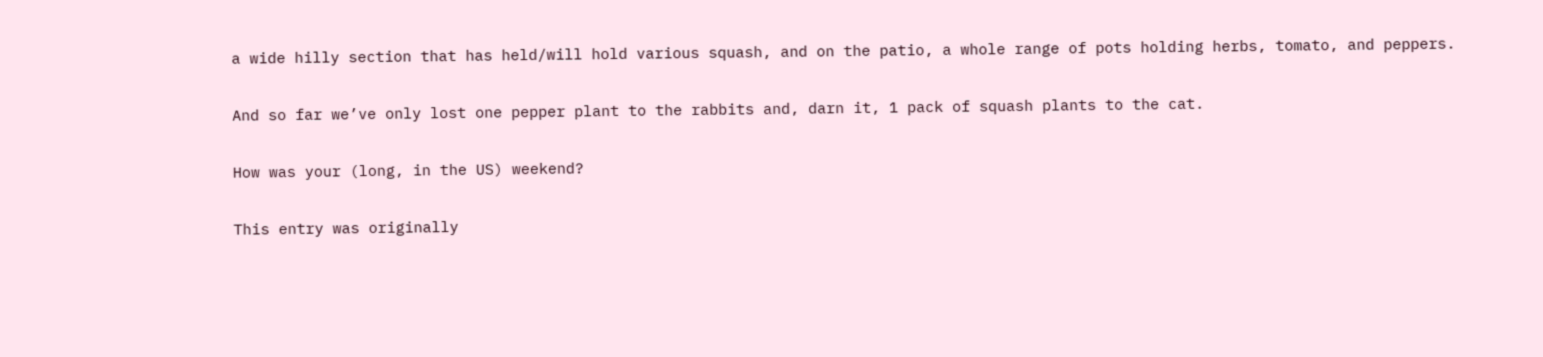a wide hilly section that has held/will hold various squash, and on the patio, a whole range of pots holding herbs, tomato, and peppers.

And so far we’ve only lost one pepper plant to the rabbits and, darn it, 1 pack of squash plants to the cat.

How was your (long, in the US) weekend?

This entry was originally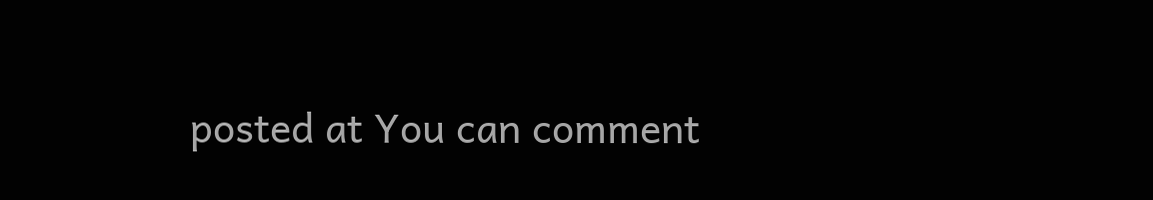posted at You can comment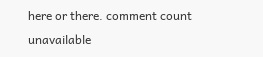here or there. comment count unavailable